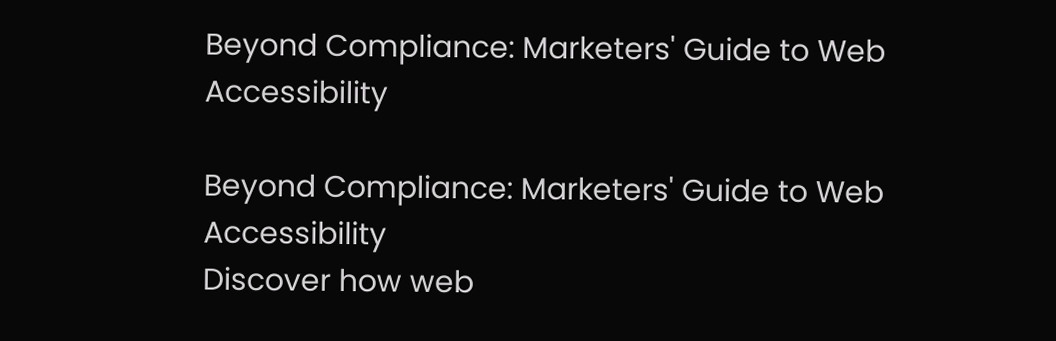Beyond Compliance: Marketers' Guide to Web Accessibility

Beyond Compliance: Marketers' Guide to Web Accessibility
Discover how web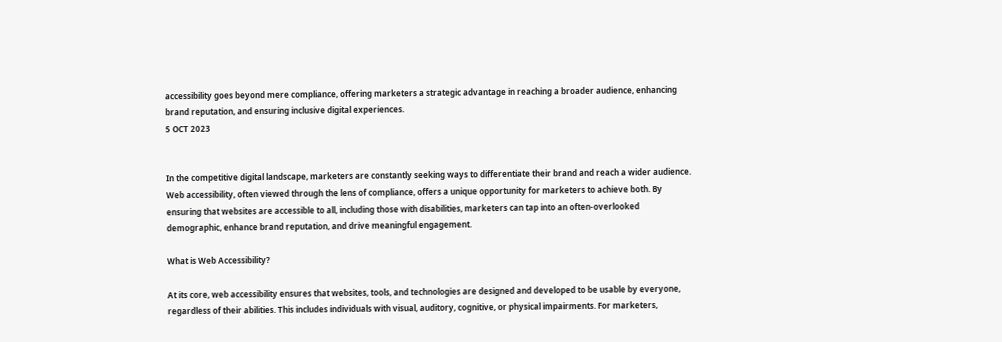accessibility goes beyond mere compliance, offering marketers a strategic advantage in reaching a broader audience, enhancing brand reputation, and ensuring inclusive digital experiences.
5 OCT 2023


In the competitive digital landscape, marketers are constantly seeking ways to differentiate their brand and reach a wider audience. Web accessibility, often viewed through the lens of compliance, offers a unique opportunity for marketers to achieve both. By ensuring that websites are accessible to all, including those with disabilities, marketers can tap into an often-overlooked demographic, enhance brand reputation, and drive meaningful engagement.

What is Web Accessibility?

At its core, web accessibility ensures that websites, tools, and technologies are designed and developed to be usable by everyone, regardless of their abilities. This includes individuals with visual, auditory, cognitive, or physical impairments. For marketers,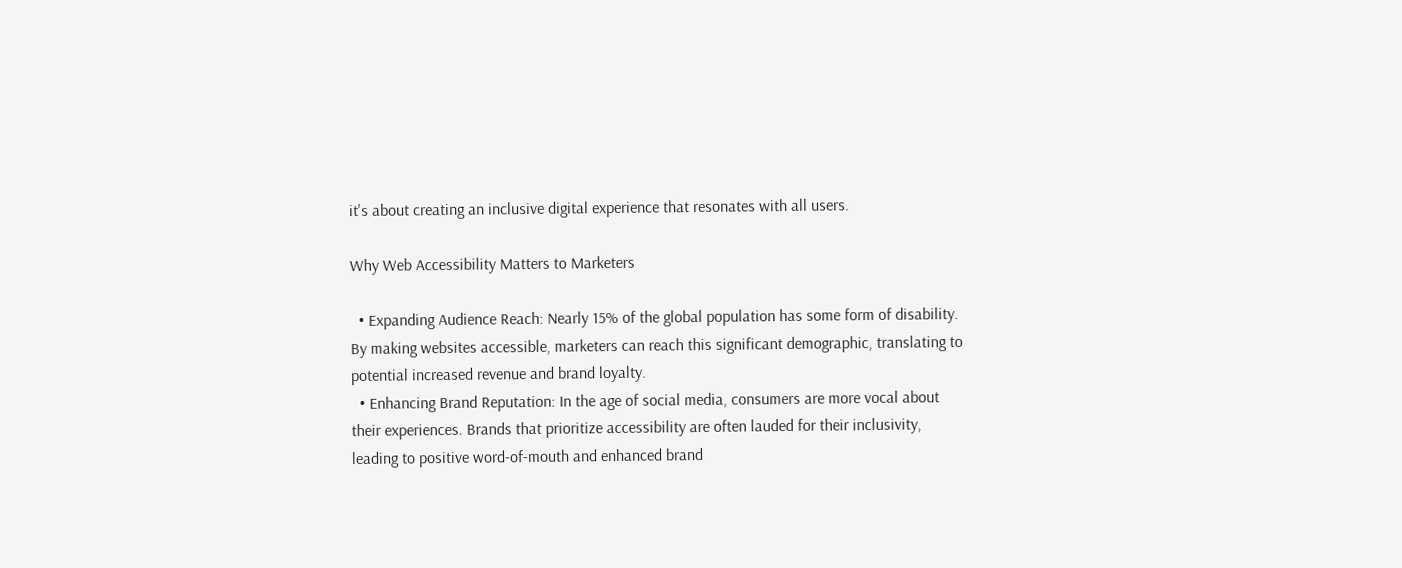it's about creating an inclusive digital experience that resonates with all users.

Why Web Accessibility Matters to Marketers

  • Expanding Audience Reach: Nearly 15% of the global population has some form of disability. By making websites accessible, marketers can reach this significant demographic, translating to potential increased revenue and brand loyalty.
  • Enhancing Brand Reputation: In the age of social media, consumers are more vocal about their experiences. Brands that prioritize accessibility are often lauded for their inclusivity, leading to positive word-of-mouth and enhanced brand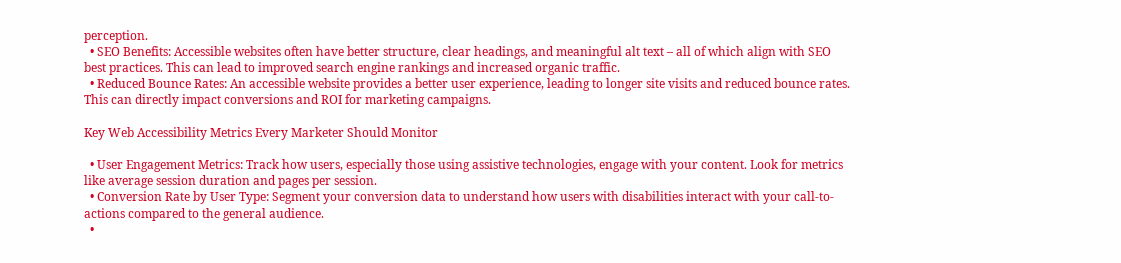perception.
  • SEO Benefits: Accessible websites often have better structure, clear headings, and meaningful alt text – all of which align with SEO best practices. This can lead to improved search engine rankings and increased organic traffic.
  • Reduced Bounce Rates: An accessible website provides a better user experience, leading to longer site visits and reduced bounce rates. This can directly impact conversions and ROI for marketing campaigns.

Key Web Accessibility Metrics Every Marketer Should Monitor

  • User Engagement Metrics: Track how users, especially those using assistive technologies, engage with your content. Look for metrics like average session duration and pages per session.
  • Conversion Rate by User Type: Segment your conversion data to understand how users with disabilities interact with your call-to-actions compared to the general audience.
  •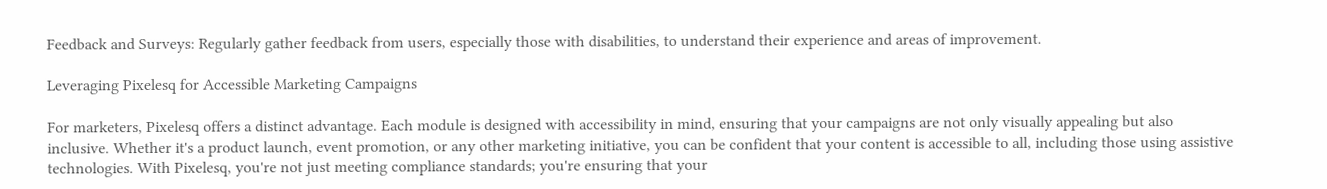Feedback and Surveys: Regularly gather feedback from users, especially those with disabilities, to understand their experience and areas of improvement.

Leveraging Pixelesq for Accessible Marketing Campaigns

For marketers, Pixelesq offers a distinct advantage. Each module is designed with accessibility in mind, ensuring that your campaigns are not only visually appealing but also inclusive. Whether it's a product launch, event promotion, or any other marketing initiative, you can be confident that your content is accessible to all, including those using assistive technologies. With Pixelesq, you're not just meeting compliance standards; you're ensuring that your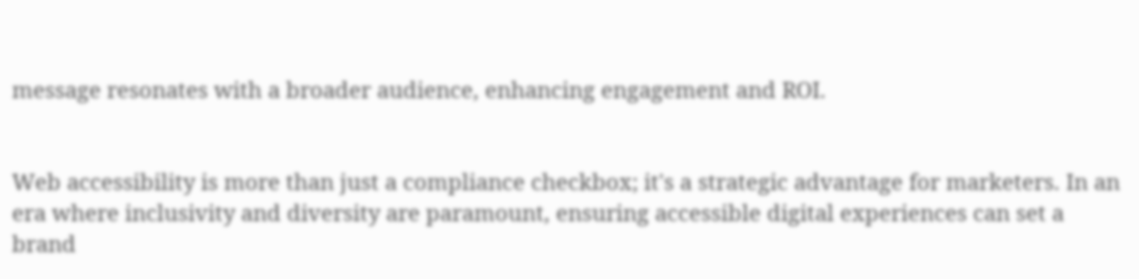message resonates with a broader audience, enhancing engagement and ROI.


Web accessibility is more than just a compliance checkbox; it's a strategic advantage for marketers. In an era where inclusivity and diversity are paramount, ensuring accessible digital experiences can set a brand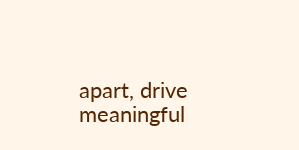apart, drive meaningful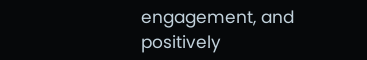engagement, and positively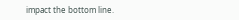impact the bottom line.